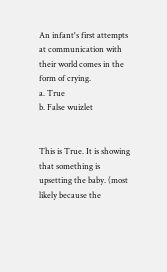An infant's first attempts at communication with their world comes in the form of crying.
a. True
b. False wuizlet


This is True. It is showing that something is upsetting the baby. (most likely because the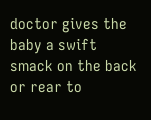doctor gives the baby a swift smack on the back or rear to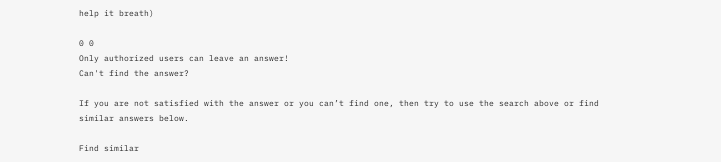help it breath)

0 0
Only authorized users can leave an answer!
Can't find the answer?

If you are not satisfied with the answer or you can’t find one, then try to use the search above or find similar answers below.

Find similar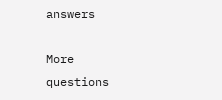answers

More questions